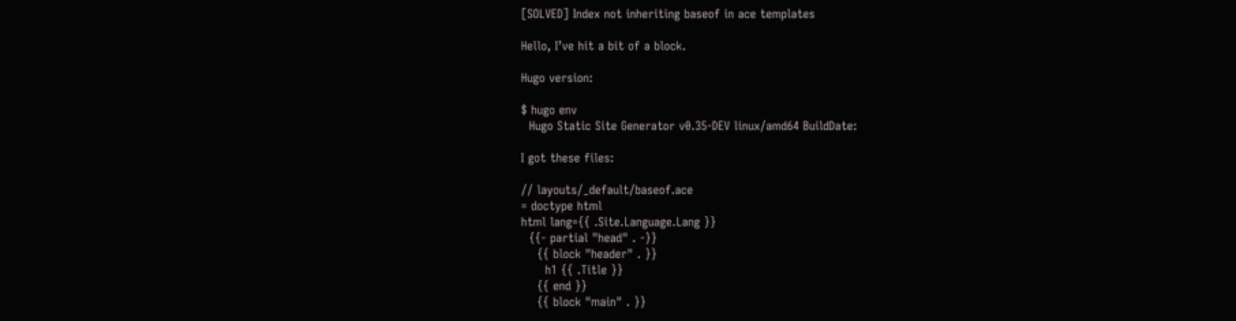[SOLVED] Index not inheriting baseof in ace templates

Hello, I’ve hit a bit of a block.

Hugo version:

$ hugo env
  Hugo Static Site Generator v0.35-DEV linux/amd64 BuildDate:

I got these files:

// layouts/_default/baseof.ace
= doctype html
html lang={{ .Site.Language.Lang }}
  {{- partial "head" . -}}
    {{ block "header" . }}
      h1 {{ .Title }}
    {{ end }}
    {{ block "main" . }}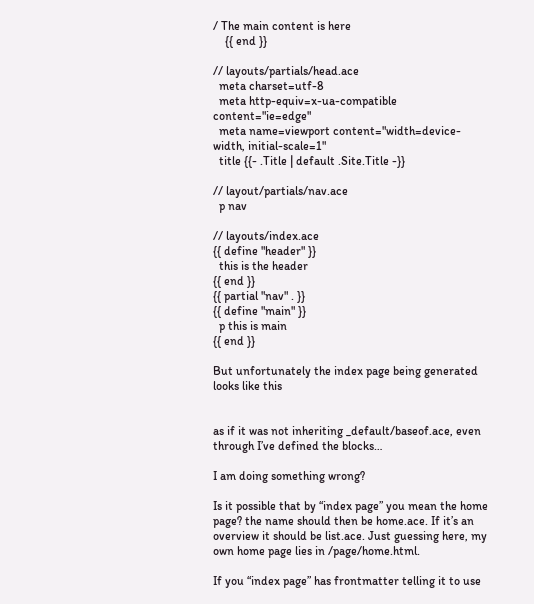/ The main content is here
    {{ end }}

// layouts/partials/head.ace
  meta charset=utf-8
  meta http-equiv=x-ua-compatible content="ie=edge"
  meta name=viewport content="width=device-width, initial-scale=1"
  title {{- .Title | default .Site.Title -}}

// layout/partials/nav.ace
  p nav

// layouts/index.ace
{{ define "header" }}
  this is the header
{{ end }}
{{ partial "nav" . }}
{{ define "main" }}
  p this is main
{{ end }}

But unfortunately the index page being generated looks like this


as if it was not inheriting _default/baseof.ace, even through I’ve defined the blocks…

I am doing something wrong?

Is it possible that by “index page” you mean the home page? the name should then be home.ace. If it’s an overview it should be list.ace. Just guessing here, my own home page lies in /page/home.html.

If you “index page” has frontmatter telling it to use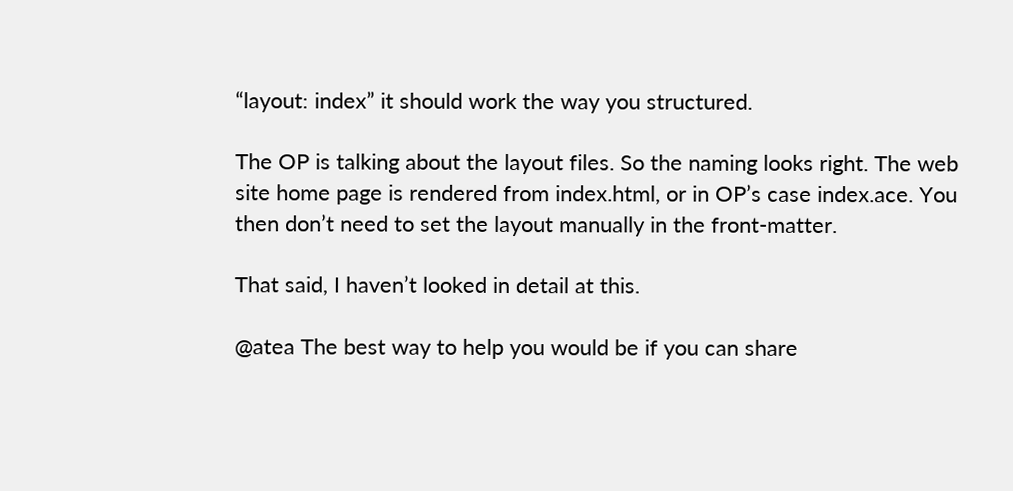“layout: index” it should work the way you structured.

The OP is talking about the layout files. So the naming looks right. The web site home page is rendered from index.html, or in OP’s case index.ace. You then don’t need to set the layout manually in the front-matter.

That said, I haven’t looked in detail at this.

@atea The best way to help you would be if you can share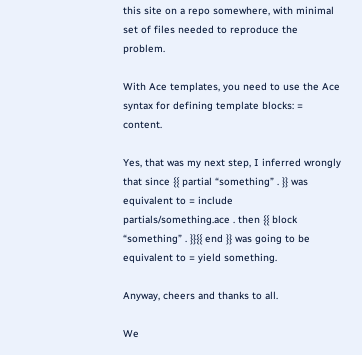this site on a repo somewhere, with minimal set of files needed to reproduce the problem.

With Ace templates, you need to use the Ace syntax for defining template blocks: = content.

Yes, that was my next step, I inferred wrongly that since {{ partial “something” . }} was equivalent to = include partials/something.ace . then {{ block “something” . }}{{ end }} was going to be equivalent to = yield something.

Anyway, cheers and thanks to all.

We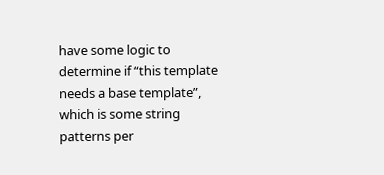have some logic to determine if “this template needs a base template”, which is some string patterns per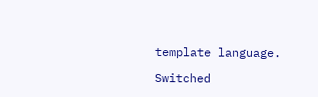template language.

Switched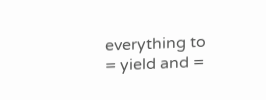everything to = yield and =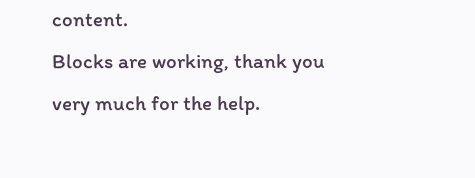content.
Blocks are working, thank you very much for the help.